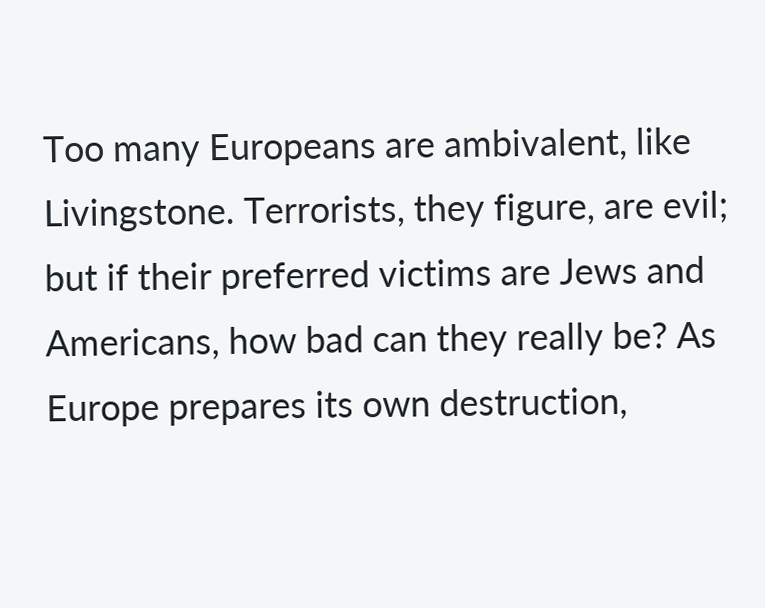Too many Europeans are ambivalent, like Livingstone. Terrorists, they figure, are evil; but if their preferred victims are Jews and Americans, how bad can they really be? As Europe prepares its own destruction,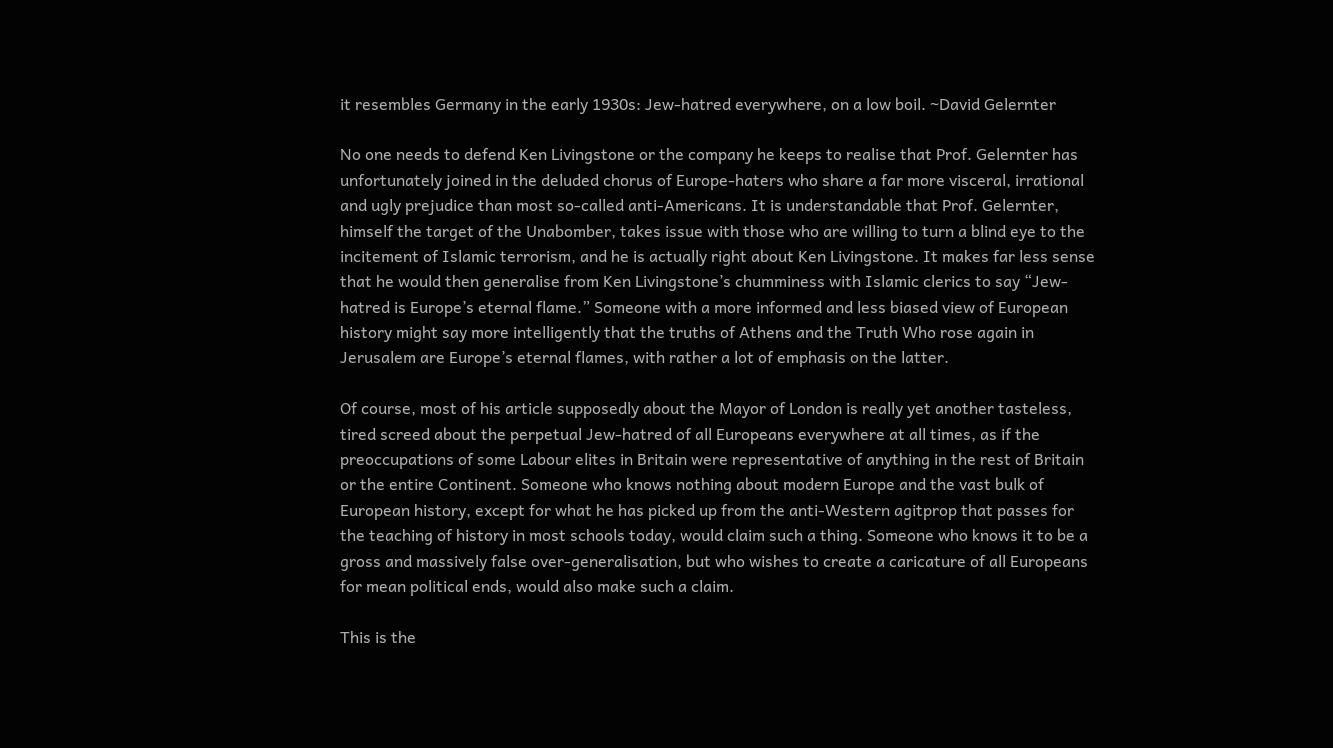it resembles Germany in the early 1930s: Jew-hatred everywhere, on a low boil. ~David Gelernter

No one needs to defend Ken Livingstone or the company he keeps to realise that Prof. Gelernter has unfortunately joined in the deluded chorus of Europe-haters who share a far more visceral, irrational and ugly prejudice than most so-called anti-Americans. It is understandable that Prof. Gelernter, himself the target of the Unabomber, takes issue with those who are willing to turn a blind eye to the incitement of Islamic terrorism, and he is actually right about Ken Livingstone. It makes far less sense that he would then generalise from Ken Livingstone’s chumminess with Islamic clerics to say “Jew-hatred is Europe’s eternal flame.” Someone with a more informed and less biased view of European history might say more intelligently that the truths of Athens and the Truth Who rose again in Jerusalem are Europe’s eternal flames, with rather a lot of emphasis on the latter.

Of course, most of his article supposedly about the Mayor of London is really yet another tasteless, tired screed about the perpetual Jew-hatred of all Europeans everywhere at all times, as if the preoccupations of some Labour elites in Britain were representative of anything in the rest of Britain or the entire Continent. Someone who knows nothing about modern Europe and the vast bulk of European history, except for what he has picked up from the anti-Western agitprop that passes for the teaching of history in most schools today, would claim such a thing. Someone who knows it to be a gross and massively false over-generalisation, but who wishes to create a caricature of all Europeans for mean political ends, would also make such a claim.

This is the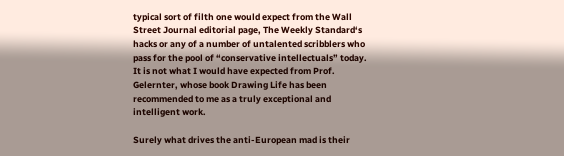typical sort of filth one would expect from the Wall Street Journal editorial page, The Weekly Standard‘s hacks or any of a number of untalented scribblers who pass for the pool of “conservative intellectuals” today. It is not what I would have expected from Prof. Gelernter, whose book Drawing Life has been recommended to me as a truly exceptional and intelligent work.

Surely what drives the anti-European mad is their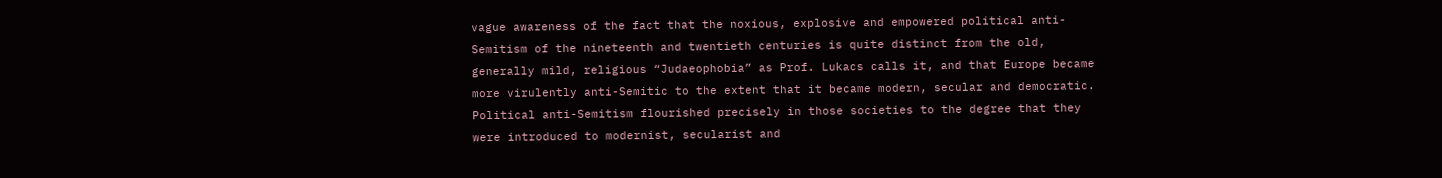vague awareness of the fact that the noxious, explosive and empowered political anti-Semitism of the nineteenth and twentieth centuries is quite distinct from the old, generally mild, religious “Judaeophobia” as Prof. Lukacs calls it, and that Europe became more virulently anti-Semitic to the extent that it became modern, secular and democratic. Political anti-Semitism flourished precisely in those societies to the degree that they were introduced to modernist, secularist and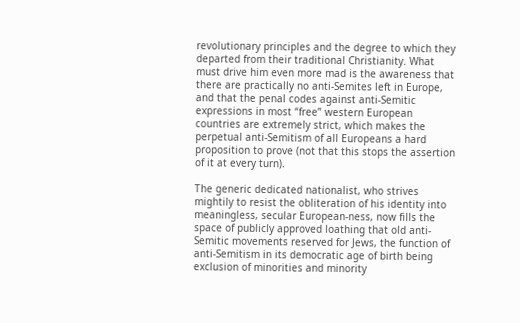revolutionary principles and the degree to which they departed from their traditional Christianity. What must drive him even more mad is the awareness that there are practically no anti-Semites left in Europe, and that the penal codes against anti-Semitic expressions in most “free” western European countries are extremely strict, which makes the perpetual anti-Semitism of all Europeans a hard proposition to prove (not that this stops the assertion of it at every turn).

The generic dedicated nationalist, who strives mightily to resist the obliteration of his identity into meaningless, secular European-ness, now fills the space of publicly approved loathing that old anti-Semitic movements reserved for Jews, the function of anti-Semitism in its democratic age of birth being exclusion of minorities and minority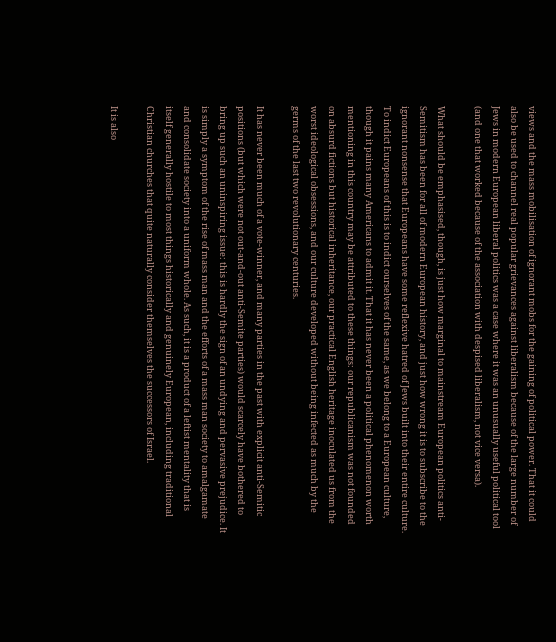views and the mass mobilisation of ignorant mobs for the gaining of political power. That it could also be used to channel real popular grievances against liberalism because of the large number of Jews in modern European liberal politics was a case where it was an unusually useful political tool (and one that worked because of the association with despised liberalism, not vice versa).

What should be emphasised, though, is just how marginal to mainstream European politics anti-Semitism has been for all of modern European history, and just how wrong it is to subscribe to the ignorant nonsense that Europeans have some reflexive hatred of Jews built into their entire culture. To indict Europeans of this is to indict ourselves of the same, as we belong to a European culture, though it pains many Americans to admit it. That it has never been a political phenomenon worth mentioning in this country may be attributed to these things: our republicanism was not founded on absurd fictions but historical inheritance, our practical English heritage inoculated us from the worst ideological obsessions, and our culture developed without being infected as much by the germs of the last two revolutionary centuries.

It has never been much of a vote-winner, and many parties in the past with explicit anti-Semitic positions (but which were not out-and-out anti-Semite parties) would scarcely have bothered to bring up such an uninspiring issue: this is hardly the sign of an undying and pervasive prejudice. It is simply a symptom of the rise of mass man and the efforts of a mass man society to amalgamate and consolidate society into a uniform whole. As such, it is a product of a leftist mentality that is itself generally hostile to most things historically and genuinely European, including traditional Christian churches that quite naturally consider themselves the successors of Israel.

It is also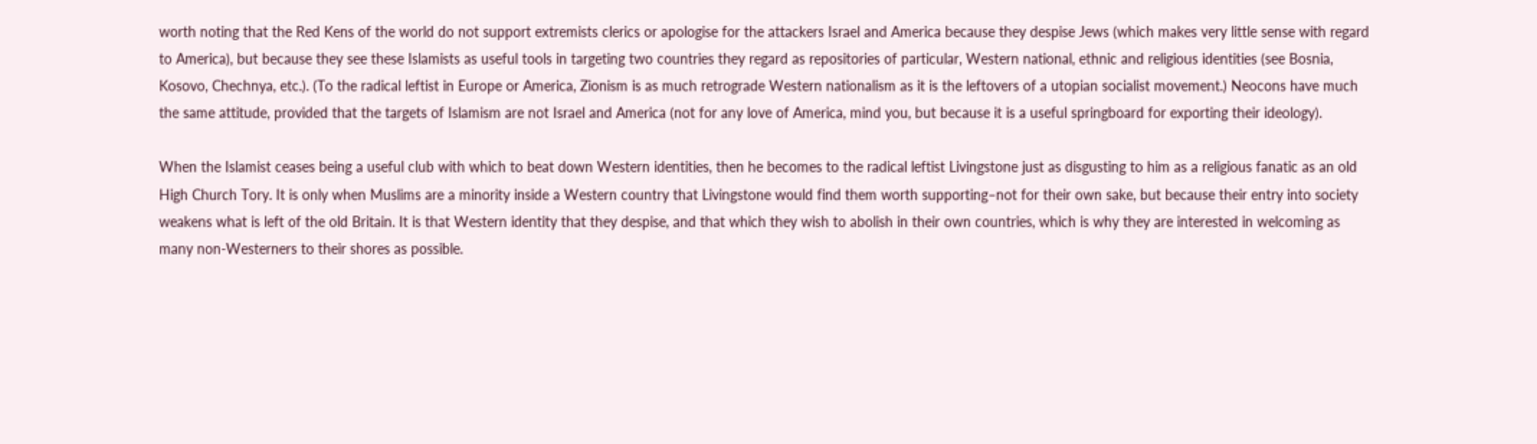worth noting that the Red Kens of the world do not support extremists clerics or apologise for the attackers Israel and America because they despise Jews (which makes very little sense with regard to America), but because they see these Islamists as useful tools in targeting two countries they regard as repositories of particular, Western national, ethnic and religious identities (see Bosnia, Kosovo, Chechnya, etc.). (To the radical leftist in Europe or America, Zionism is as much retrograde Western nationalism as it is the leftovers of a utopian socialist movement.) Neocons have much the same attitude, provided that the targets of Islamism are not Israel and America (not for any love of America, mind you, but because it is a useful springboard for exporting their ideology).

When the Islamist ceases being a useful club with which to beat down Western identities, then he becomes to the radical leftist Livingstone just as disgusting to him as a religious fanatic as an old High Church Tory. It is only when Muslims are a minority inside a Western country that Livingstone would find them worth supporting–not for their own sake, but because their entry into society weakens what is left of the old Britain. It is that Western identity that they despise, and that which they wish to abolish in their own countries, which is why they are interested in welcoming as many non-Westerners to their shores as possible.